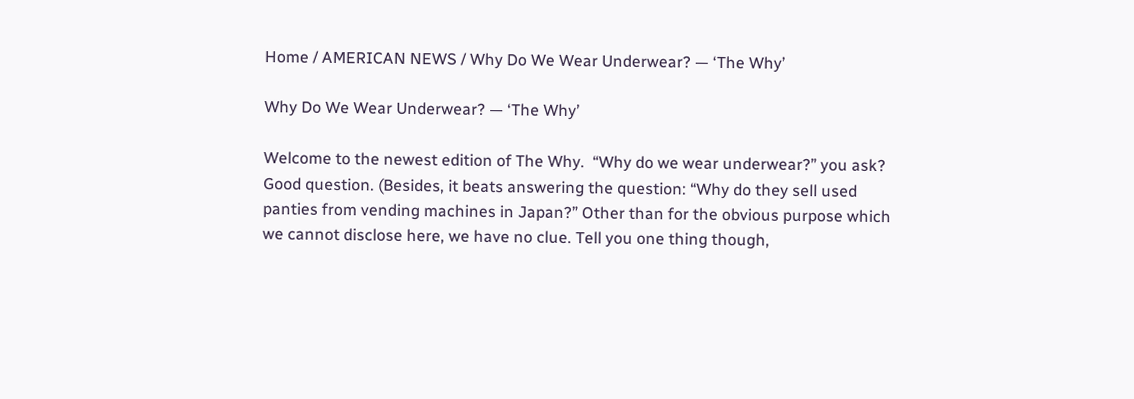Home / AMERICAN NEWS / Why Do We Wear Underwear? — ‘The Why’

Why Do We Wear Underwear? — ‘The Why’

Welcome to the newest edition of The Why.  “Why do we wear underwear?” you ask?  Good question. (Besides, it beats answering the question: “Why do they sell used panties from vending machines in Japan?” Other than for the obvious purpose which we cannot disclose here, we have no clue. Tell you one thing though,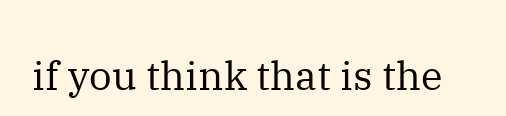if you think that is the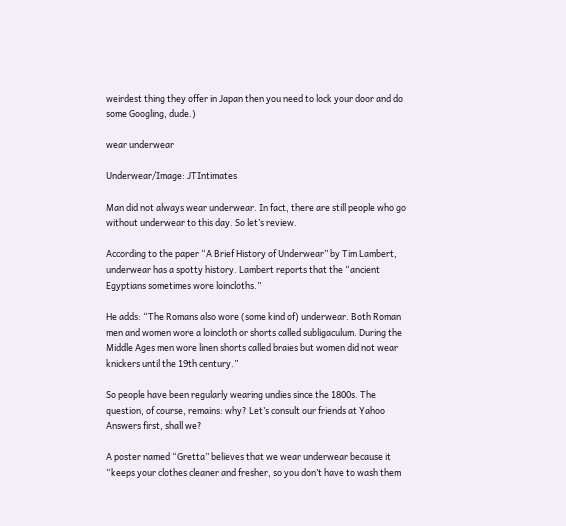weirdest thing they offer in Japan then you need to lock your door and do some Googling, dude.)

wear underwear

Underwear/Image: JTIntimates

Man did not always wear underwear. In fact, there are still people who go without underwear to this day. So let’s review.

According to the paper “A Brief History of Underwear” by Tim Lambert, underwear has a spotty history. Lambert reports that the “ancient Egyptians sometimes wore loincloths.”

He adds: “The Romans also wore (some kind of) underwear. Both Roman men and women wore a loincloth or shorts called subligaculum. During the Middle Ages men wore linen shorts called braies but women did not wear knickers until the 19th century.”

So people have been regularly wearing undies since the 1800s. The question, of course, remains: why? Let’s consult our friends at Yahoo Answers first, shall we?

A poster named “Gretta” believes that we wear underwear because it “keeps your clothes cleaner and fresher, so you don’t have to wash them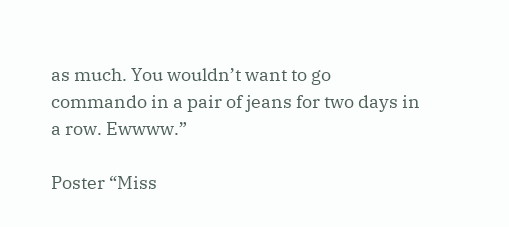as much. You wouldn’t want to go commando in a pair of jeans for two days in a row. Ewwww.”

Poster “Miss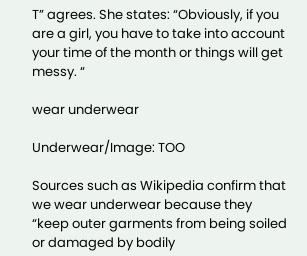T” agrees. She states: “Obviously, if you are a girl, you have to take into account your time of the month or things will get messy. “

wear underwear

Underwear/Image: TOO

Sources such as Wikipedia confirm that we wear underwear because they “keep outer garments from being soiled or damaged by bodily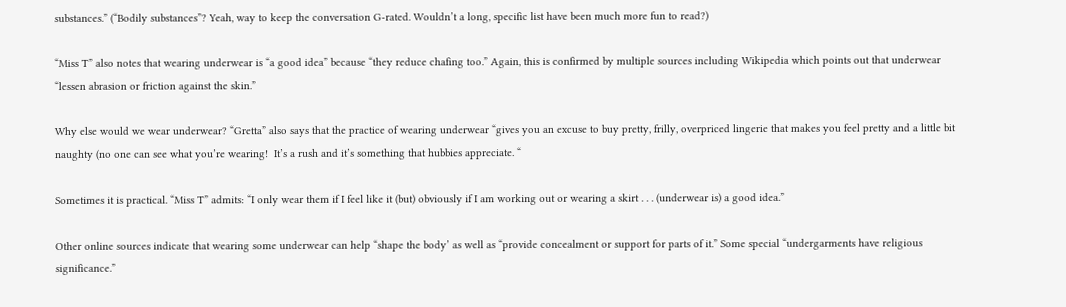substances.” (“Bodily substances”? Yeah, way to keep the conversation G-rated. Wouldn’t a long, specific list have been much more fun to read?)

“Miss T” also notes that wearing underwear is “a good idea” because “they reduce chafing too.” Again, this is confirmed by multiple sources including Wikipedia which points out that underwear “lessen abrasion or friction against the skin.”

Why else would we wear underwear? “Gretta” also says that the practice of wearing underwear “gives you an excuse to buy pretty, frilly, overpriced lingerie that makes you feel pretty and a little bit naughty (no one can see what you’re wearing!  It’s a rush and it’s something that hubbies appreciate. “

Sometimes it is practical. “Miss T” admits: “I only wear them if I feel like it (but) obviously if I am working out or wearing a skirt . . . (underwear is) a good idea.”

Other online sources indicate that wearing some underwear can help “shape the body’ as well as “provide concealment or support for parts of it.” Some special “undergarments have religious significance.”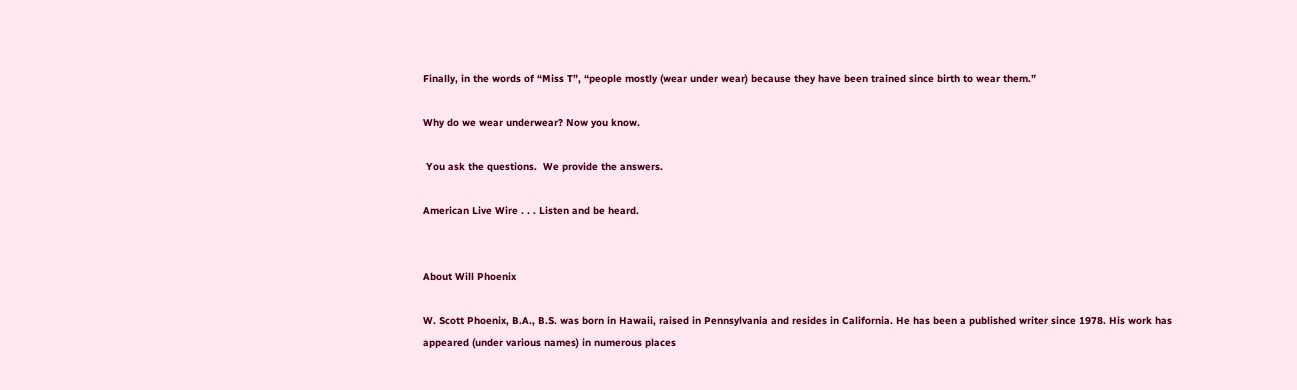Finally, in the words of “Miss T”, “people mostly (wear under wear) because they have been trained since birth to wear them.”

Why do we wear underwear? Now you know.

 You ask the questions.  We provide the answers.

American Live Wire . . . Listen and be heard.


About Will Phoenix

W. Scott Phoenix, B.A., B.S. was born in Hawaii, raised in Pennsylvania and resides in California. He has been a published writer since 1978. His work has appeared (under various names) in numerous places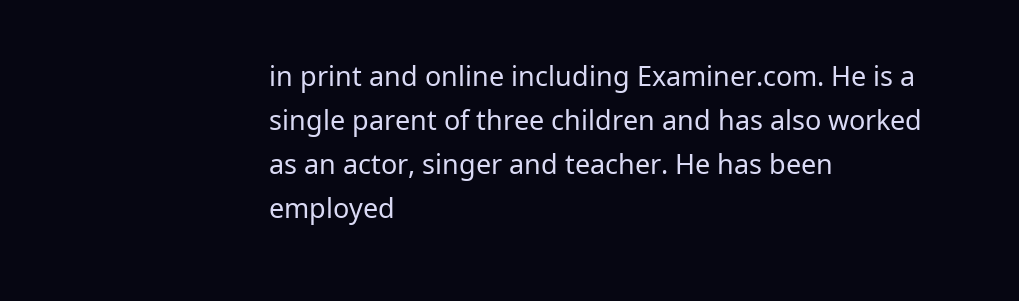in print and online including Examiner.com. He is a single parent of three children and has also worked as an actor, singer and teacher. He has been employed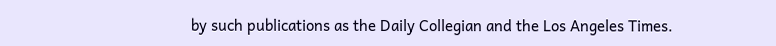by such publications as the Daily Collegian and the Los Angeles Times.